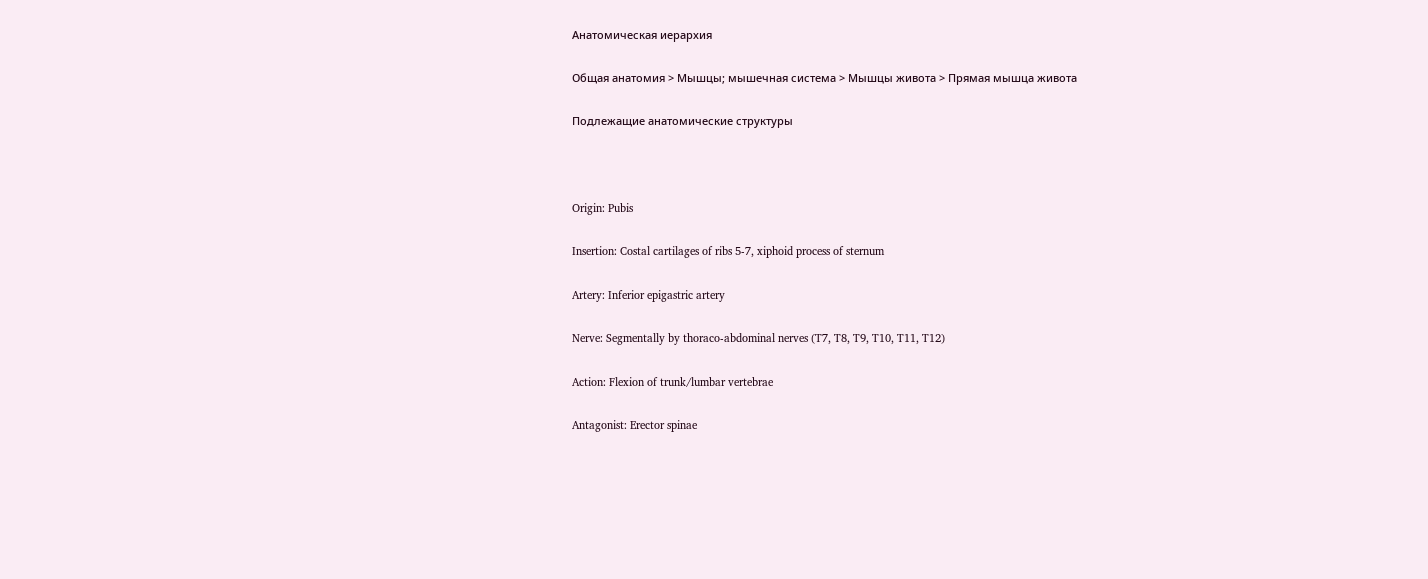Анатомическая иерархия

Общая анатомия > Мышцы; мышечная система > Мышцы живота > Прямая мышца живота

Подлежащие анатомические структуры



Origin: Pubis

Insertion: Costal cartilages of ribs 5-7, xiphoid process of sternum

Artery: Inferior epigastric artery

Nerve: Segmentally by thoraco-abdominal nerves (T7, T8, T9, T10, T11, T12)

Action: Flexion of trunk/lumbar vertebrae

Antagonist: Erector spinae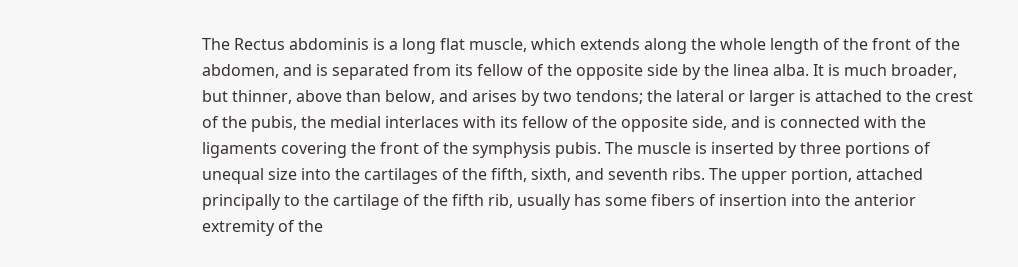The Rectus abdominis is a long flat muscle, which extends along the whole length of the front of the abdomen, and is separated from its fellow of the opposite side by the linea alba. It is much broader, but thinner, above than below, and arises by two tendons; the lateral or larger is attached to the crest of the pubis, the medial interlaces with its fellow of the opposite side, and is connected with the ligaments covering the front of the symphysis pubis. The muscle is inserted by three portions of unequal size into the cartilages of the fifth, sixth, and seventh ribs. The upper portion, attached principally to the cartilage of the fifth rib, usually has some fibers of insertion into the anterior extremity of the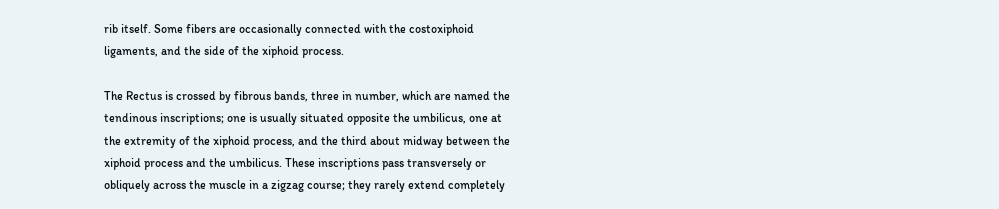rib itself. Some fibers are occasionally connected with the costoxiphoid ligaments, and the side of the xiphoid process.

The Rectus is crossed by fibrous bands, three in number, which are named the tendinous inscriptions; one is usually situated opposite the umbilicus, one at the extremity of the xiphoid process, and the third about midway between the xiphoid process and the umbilicus. These inscriptions pass transversely or obliquely across the muscle in a zigzag course; they rarely extend completely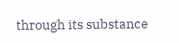through its substance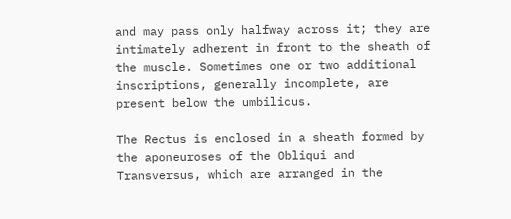and may pass only halfway across it; they are intimately adherent in front to the sheath of the muscle. Sometimes one or two additional inscriptions, generally incomplete, are present below the umbilicus.

The Rectus is enclosed in a sheath formed by the aponeuroses of the Obliqui and Transversus, which are arranged in the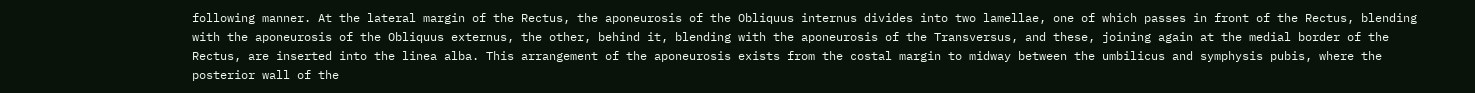following manner. At the lateral margin of the Rectus, the aponeurosis of the Obliquus internus divides into two lamellae, one of which passes in front of the Rectus, blending with the aponeurosis of the Obliquus externus, the other, behind it, blending with the aponeurosis of the Transversus, and these, joining again at the medial border of the Rectus, are inserted into the linea alba. This arrangement of the aponeurosis exists from the costal margin to midway between the umbilicus and symphysis pubis, where the posterior wall of the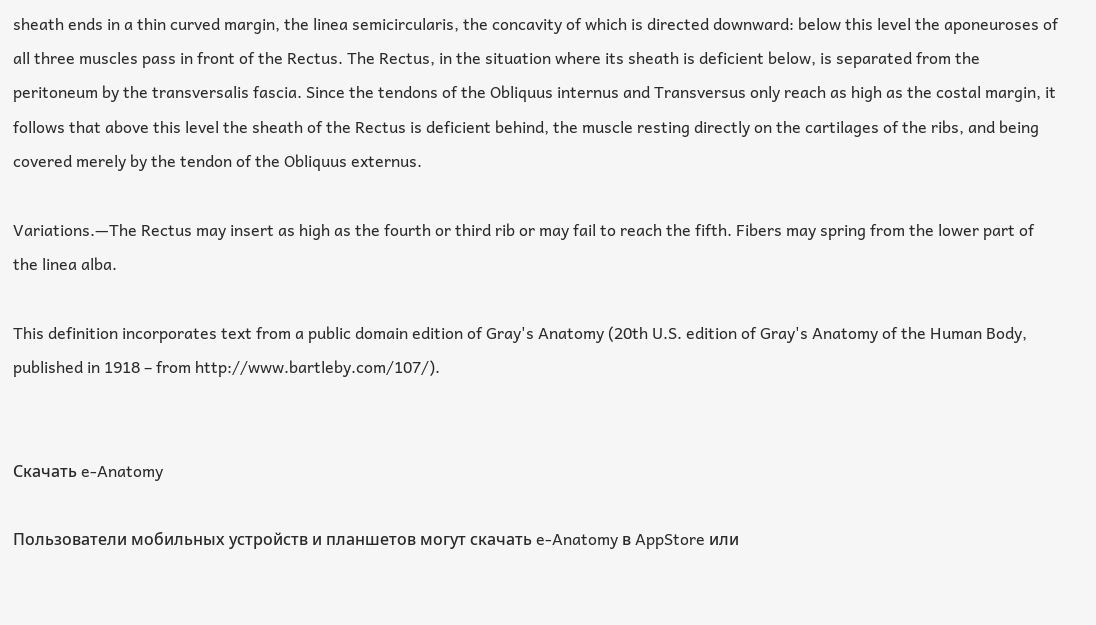sheath ends in a thin curved margin, the linea semicircularis, the concavity of which is directed downward: below this level the aponeuroses of all three muscles pass in front of the Rectus. The Rectus, in the situation where its sheath is deficient below, is separated from the peritoneum by the transversalis fascia. Since the tendons of the Obliquus internus and Transversus only reach as high as the costal margin, it follows that above this level the sheath of the Rectus is deficient behind, the muscle resting directly on the cartilages of the ribs, and being covered merely by the tendon of the Obliquus externus.

Variations.—The Rectus may insert as high as the fourth or third rib or may fail to reach the fifth. Fibers may spring from the lower part of the linea alba.

This definition incorporates text from a public domain edition of Gray's Anatomy (20th U.S. edition of Gray's Anatomy of the Human Body, published in 1918 – from http://www.bartleby.com/107/).


Скачать e-Anatomy

Пользователи мобильных устройств и планшетов могут скачать e-Anatomy в AppStore или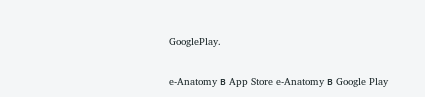GooglePlay.

e-Anatomy в App Store e-Anatomy в Google Play